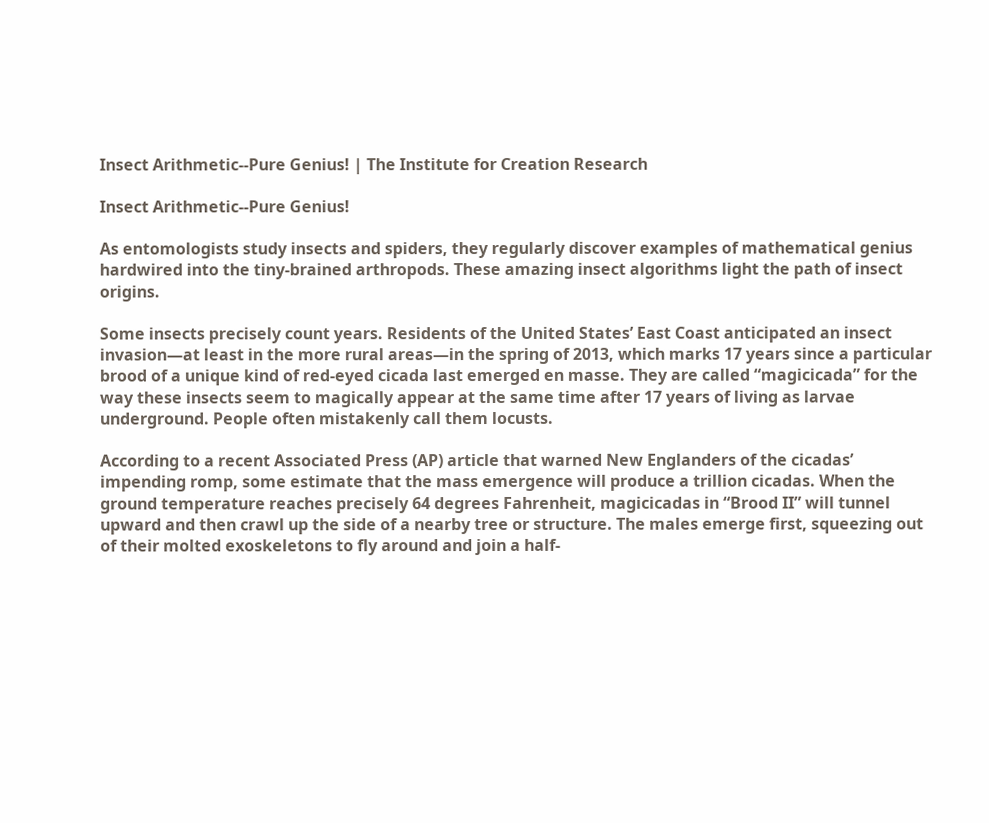Insect Arithmetic--Pure Genius! | The Institute for Creation Research

Insect Arithmetic--Pure Genius!

As entomologists study insects and spiders, they regularly discover examples of mathematical genius hardwired into the tiny-brained arthropods. These amazing insect algorithms light the path of insect origins.

Some insects precisely count years. Residents of the United States’ East Coast anticipated an insect invasion—at least in the more rural areas—in the spring of 2013, which marks 17 years since a particular brood of a unique kind of red-eyed cicada last emerged en masse. They are called “magicicada” for the way these insects seem to magically appear at the same time after 17 years of living as larvae underground. People often mistakenly call them locusts.

According to a recent Associated Press (AP) article that warned New Englanders of the cicadas’ impending romp, some estimate that the mass emergence will produce a trillion cicadas. When the ground temperature reaches precisely 64 degrees Fahrenheit, magicicadas in “Brood II” will tunnel upward and then crawl up the side of a nearby tree or structure. The males emerge first, squeezing out of their molted exoskeletons to fly around and join a half-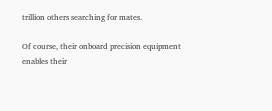trillion others searching for mates.

Of course, their onboard precision equipment enables their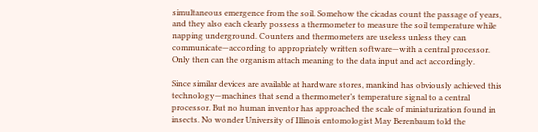simultaneous emergence from the soil. Somehow the cicadas count the passage of years, and they also each clearly possess a thermometer to measure the soil temperature while napping underground. Counters and thermometers are useless unless they can communicate—according to appropriately written software—with a central processor. Only then can the organism attach meaning to the data input and act accordingly.

Since similar devices are available at hardware stores, mankind has obviously achieved this technology—machines that send a thermometer’s temperature signal to a central processor. But no human inventor has approached the scale of miniaturization found in insects. No wonder University of Illinois entomologist May Berenbaum told the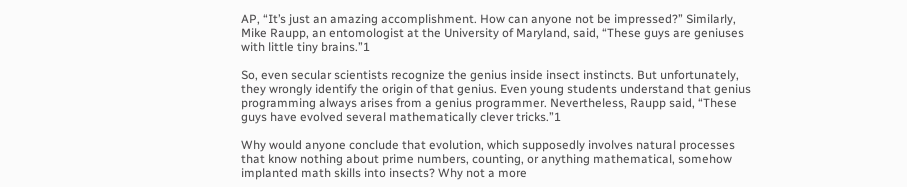AP, “It’s just an amazing accomplishment. How can anyone not be impressed?” Similarly, Mike Raupp, an entomologist at the University of Maryland, said, “These guys are geniuses with little tiny brains.”1

So, even secular scientists recognize the genius inside insect instincts. But unfortunately, they wrongly identify the origin of that genius. Even young students understand that genius programming always arises from a genius programmer. Nevertheless, Raupp said, “These guys have evolved several mathematically clever tricks.”1

Why would anyone conclude that evolution, which supposedly involves natural processes that know nothing about prime numbers, counting, or anything mathematical, somehow implanted math skills into insects? Why not a more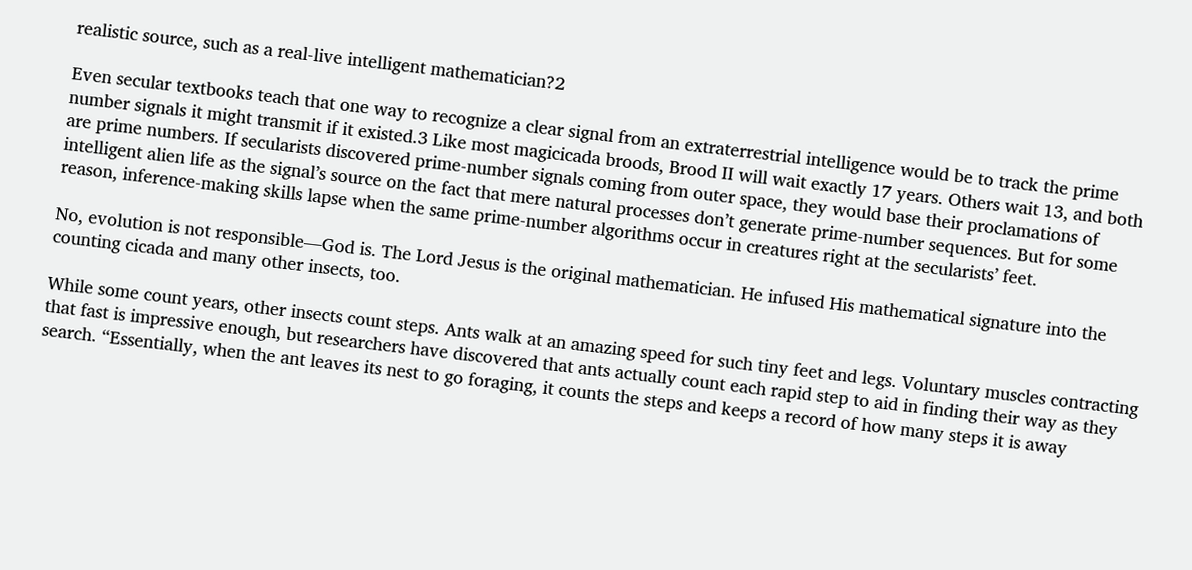realistic source, such as a real-live intelligent mathematician?2

Even secular textbooks teach that one way to recognize a clear signal from an extraterrestrial intelligence would be to track the prime number signals it might transmit if it existed.3 Like most magicicada broods, Brood II will wait exactly 17 years. Others wait 13, and both are prime numbers. If secularists discovered prime-number signals coming from outer space, they would base their proclamations of intelligent alien life as the signal’s source on the fact that mere natural processes don’t generate prime-number sequences. But for some reason, inference-making skills lapse when the same prime-number algorithms occur in creatures right at the secularists’ feet.

No, evolution is not responsible—God is. The Lord Jesus is the original mathematician. He infused His mathematical signature into the counting cicada and many other insects, too.

While some count years, other insects count steps. Ants walk at an amazing speed for such tiny feet and legs. Voluntary muscles contracting that fast is impressive enough, but researchers have discovered that ants actually count each rapid step to aid in finding their way as they search. “Essentially, when the ant leaves its nest to go foraging, it counts the steps and keeps a record of how many steps it is away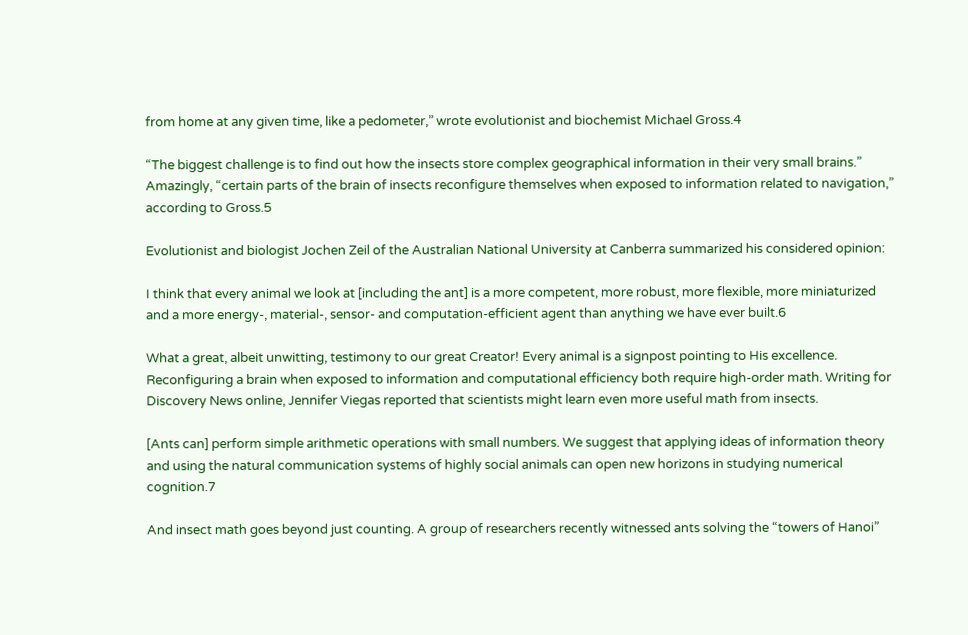from home at any given time, like a pedometer,” wrote evolutionist and biochemist Michael Gross.4

“The biggest challenge is to find out how the insects store complex geographical information in their very small brains.” Amazingly, “certain parts of the brain of insects reconfigure themselves when exposed to information related to navigation,” according to Gross.5

Evolutionist and biologist Jochen Zeil of the Australian National University at Canberra summarized his considered opinion:

I think that every animal we look at [including the ant] is a more competent, more robust, more flexible, more miniaturized and a more energy-, material-, sensor- and computation-efficient agent than anything we have ever built.6

What a great, albeit unwitting, testimony to our great Creator! Every animal is a signpost pointing to His excellence. Reconfiguring a brain when exposed to information and computational efficiency both require high-order math. Writing for Discovery News online, Jennifer Viegas reported that scientists might learn even more useful math from insects.

[Ants can] perform simple arithmetic operations with small numbers. We suggest that applying ideas of information theory and using the natural communication systems of highly social animals can open new horizons in studying numerical cognition.7

And insect math goes beyond just counting. A group of researchers recently witnessed ants solving the “towers of Hanoi”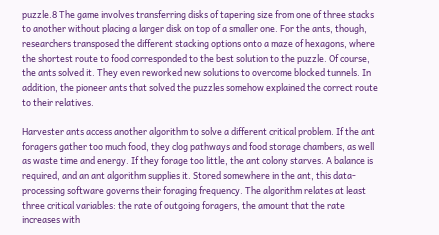puzzle.8 The game involves transferring disks of tapering size from one of three stacks to another without placing a larger disk on top of a smaller one. For the ants, though, researchers transposed the different stacking options onto a maze of hexagons, where the shortest route to food corresponded to the best solution to the puzzle. Of course, the ants solved it. They even reworked new solutions to overcome blocked tunnels. In addition, the pioneer ants that solved the puzzles somehow explained the correct route to their relatives.

Harvester ants access another algorithm to solve a different critical problem. If the ant foragers gather too much food, they clog pathways and food storage chambers, as well as waste time and energy. If they forage too little, the ant colony starves. A balance is required, and an ant algorithm supplies it. Stored somewhere in the ant, this data-processing software governs their foraging frequency. The algorithm relates at least three critical variables: the rate of outgoing foragers, the amount that the rate increases with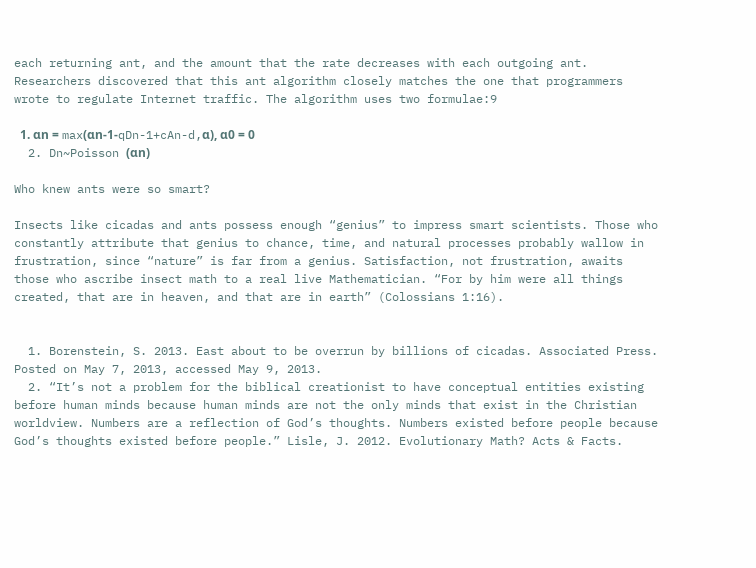each returning ant, and the amount that the rate decreases with each outgoing ant. Researchers discovered that this ant algorithm closely matches the one that programmers wrote to regulate Internet traffic. The algorithm uses two formulae:9

  1. αn = max(αn-1-qDn-1+cAn-d,α), α0 = 0
  2. Dn~Poisson (αn)

Who knew ants were so smart?

Insects like cicadas and ants possess enough “genius” to impress smart scientists. Those who constantly attribute that genius to chance, time, and natural processes probably wallow in frustration, since “nature” is far from a genius. Satisfaction, not frustration, awaits those who ascribe insect math to a real live Mathematician. “For by him were all things created, that are in heaven, and that are in earth” (Colossians 1:16).


  1. Borenstein, S. 2013. East about to be overrun by billions of cicadas. Associated Press. Posted on May 7, 2013, accessed May 9, 2013.
  2. “It’s not a problem for the biblical creationist to have conceptual entities existing before human minds because human minds are not the only minds that exist in the Christian worldview. Numbers are a reflection of God’s thoughts. Numbers existed before people because God’s thoughts existed before people.” Lisle, J. 2012. Evolutionary Math? Acts & Facts.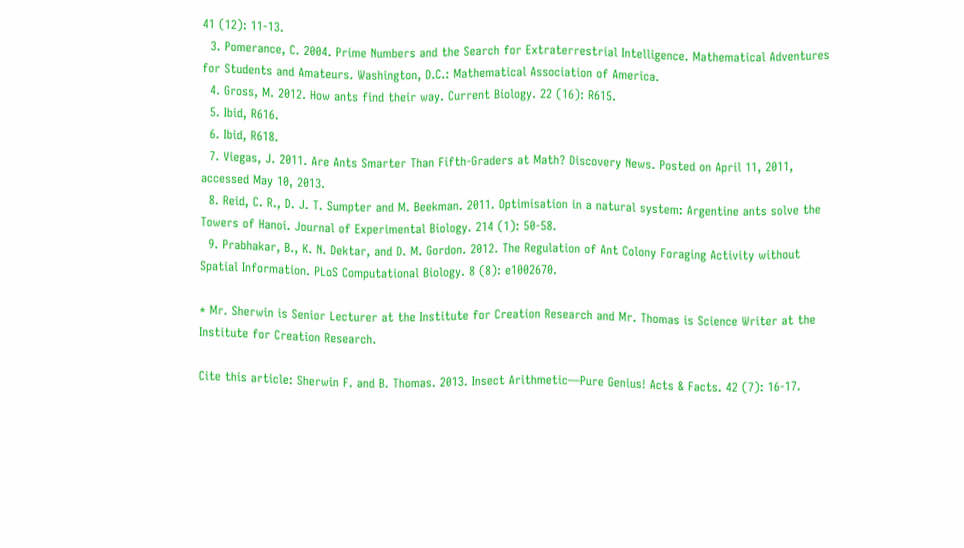41 (12): 11-13.
  3. Pomerance, C. 2004. Prime Numbers and the Search for Extraterrestrial Intelligence. Mathematical Adventures for Students and Amateurs. Washington, D.C.: Mathematical Association of America.
  4. Gross, M. 2012. How ants find their way. Current Biology. 22 (16): R615.
  5. Ibid, R616.
  6. Ibid, R618.
  7. Viegas, J. 2011. Are Ants Smarter Than Fifth-Graders at Math? Discovery News. Posted on April 11, 2011, accessed May 10, 2013.
  8. Reid, C. R., D. J. T. Sumpter and M. Beekman. 2011. Optimisation in a natural system: Argentine ants solve the Towers of Hanoi. Journal of Experimental Biology. 214 (1): 50-58.
  9. Prabhakar, B., K. N. Dektar, and D. M. Gordon. 2012. The Regulation of Ant Colony Foraging Activity without Spatial Information. PLoS Computational Biology. 8 (8): e1002670.

* Mr. Sherwin is Senior Lecturer at the Institute for Creation Research and Mr. Thomas is Science Writer at the Institute for Creation Research.

Cite this article: Sherwin F. and B. Thomas. 2013. Insect Arithmetic—Pure Genius! Acts & Facts. 42 (7): 16-17.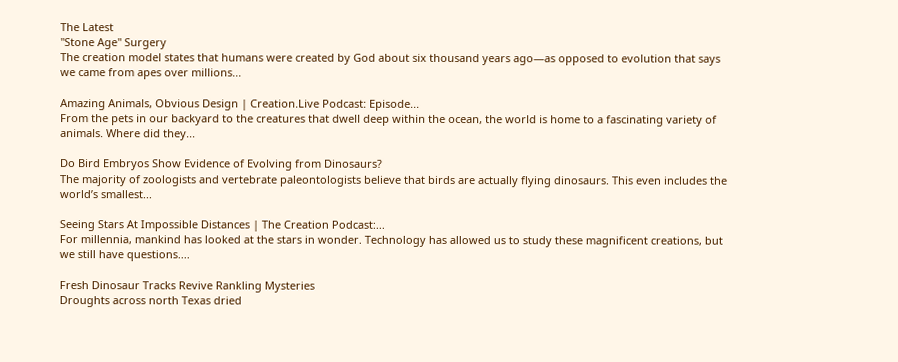The Latest
"Stone Age" Surgery
The creation model states that humans were created by God about six thousand years ago—as opposed to evolution that says we came from apes over millions...

Amazing Animals, Obvious Design | Creation.Live Podcast: Episode...
From the pets in our backyard to the creatures that dwell deep within the ocean, the world is home to a fascinating variety of animals. Where did they...

Do Bird Embryos Show Evidence of Evolving from Dinosaurs?
The majority of zoologists and vertebrate paleontologists believe that birds are actually flying dinosaurs. This even includes the world’s smallest...

Seeing Stars At Impossible Distances | The Creation Podcast:...
For millennia, mankind has looked at the stars in wonder. Technology has allowed us to study these magnificent creations, but we still have questions....

Fresh Dinosaur Tracks Revive Rankling Mysteries
Droughts across north Texas dried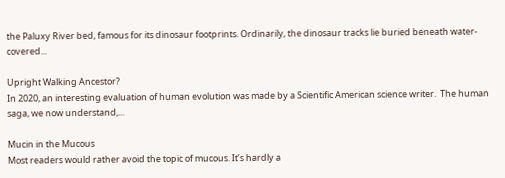the Paluxy River bed, famous for its dinosaur footprints. Ordinarily, the dinosaur tracks lie buried beneath water-covered...

Upright Walking Ancestor?
In 2020, an interesting evaluation of human evolution was made by a Scientific American science writer.  The human saga, we now understand,...

Mucin in the Mucous
Most readers would rather avoid the topic of mucous. It’s hardly a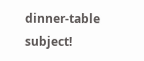dinner-table subject!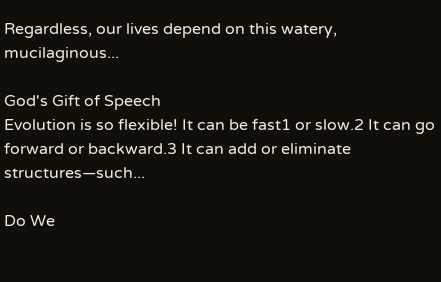Regardless, our lives depend on this watery, mucilaginous...

God's Gift of Speech
Evolution is so flexible! It can be fast1 or slow.2 It can go forward or backward.3 It can add or eliminate structures—such...

Do We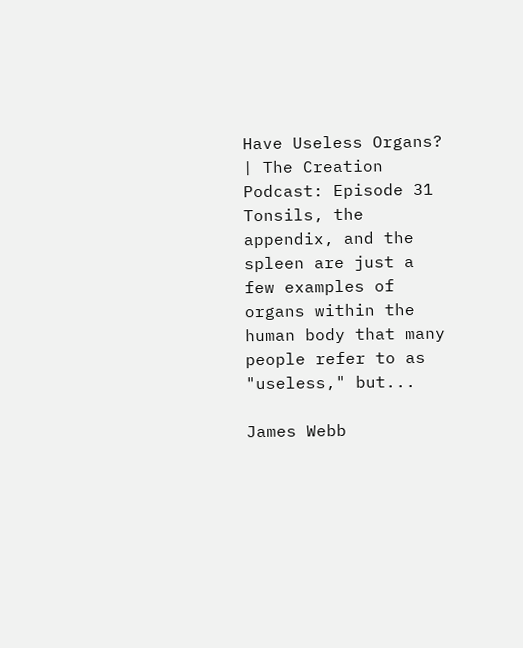Have Useless Organs? | The Creation Podcast: Episode 31
Tonsils, the appendix, and the spleen are just a few examples of organs within the human body that many people refer to as "useless," but...

James Webb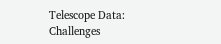Telescope Data: Challenges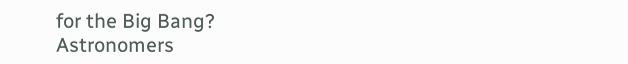for the Big Bang?
Astronomers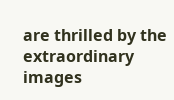are thrilled by the extraordinary images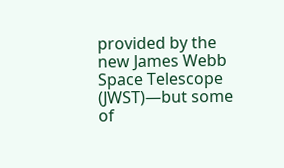provided by the new James Webb Space Telescope (JWST)—but some of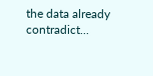the data already contradict...